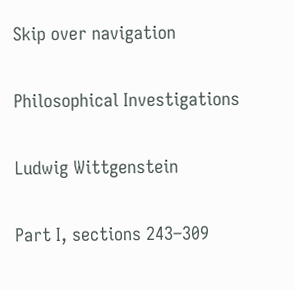Skip over navigation

Philosophical Investigations

Ludwig Wittgenstein

Part I, sections 243–309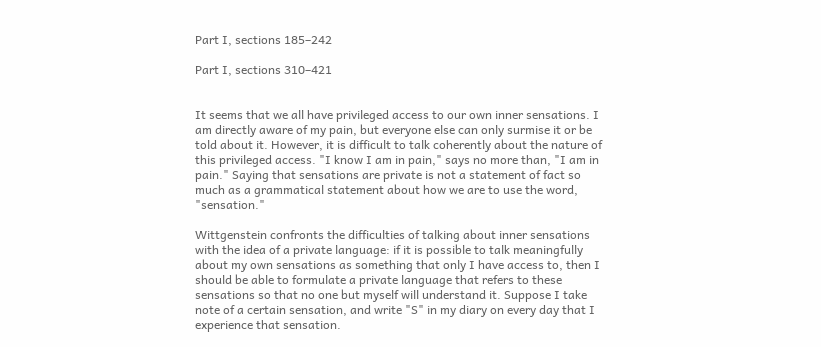Part I, sections 185–242

Part I, sections 310–421


It seems that we all have privileged access to our own inner sensations. I am directly aware of my pain, but everyone else can only surmise it or be told about it. However, it is difficult to talk coherently about the nature of this privileged access. "I know I am in pain," says no more than, "I am in pain." Saying that sensations are private is not a statement of fact so much as a grammatical statement about how we are to use the word, "sensation."

Wittgenstein confronts the difficulties of talking about inner sensations with the idea of a private language: if it is possible to talk meaningfully about my own sensations as something that only I have access to, then I should be able to formulate a private language that refers to these sensations so that no one but myself will understand it. Suppose I take note of a certain sensation, and write "S" in my diary on every day that I experience that sensation.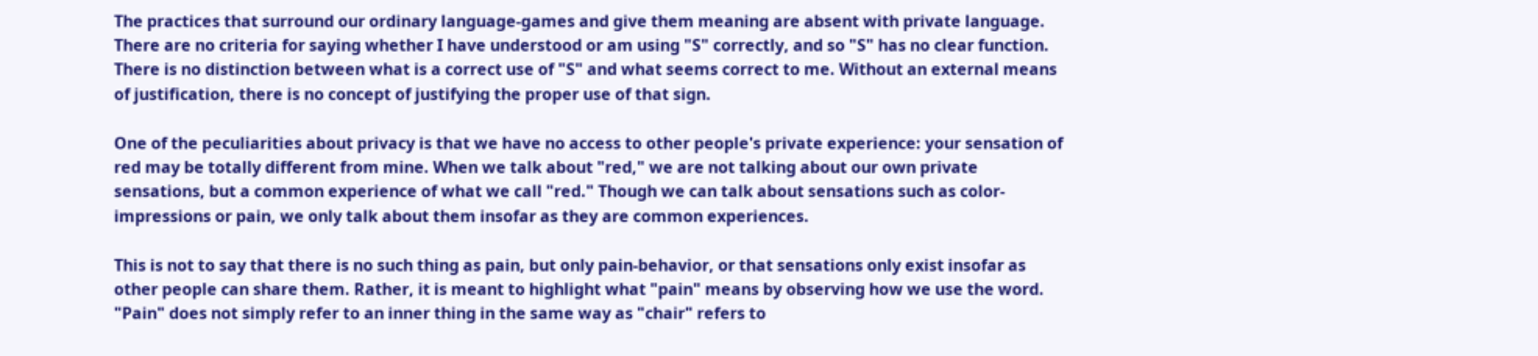The practices that surround our ordinary language-games and give them meaning are absent with private language. There are no criteria for saying whether I have understood or am using "S" correctly, and so "S" has no clear function. There is no distinction between what is a correct use of "S" and what seems correct to me. Without an external means of justification, there is no concept of justifying the proper use of that sign.

One of the peculiarities about privacy is that we have no access to other people's private experience: your sensation of red may be totally different from mine. When we talk about "red," we are not talking about our own private sensations, but a common experience of what we call "red." Though we can talk about sensations such as color-impressions or pain, we only talk about them insofar as they are common experiences.

This is not to say that there is no such thing as pain, but only pain-behavior, or that sensations only exist insofar as other people can share them. Rather, it is meant to highlight what "pain" means by observing how we use the word. "Pain" does not simply refer to an inner thing in the same way as "chair" refers to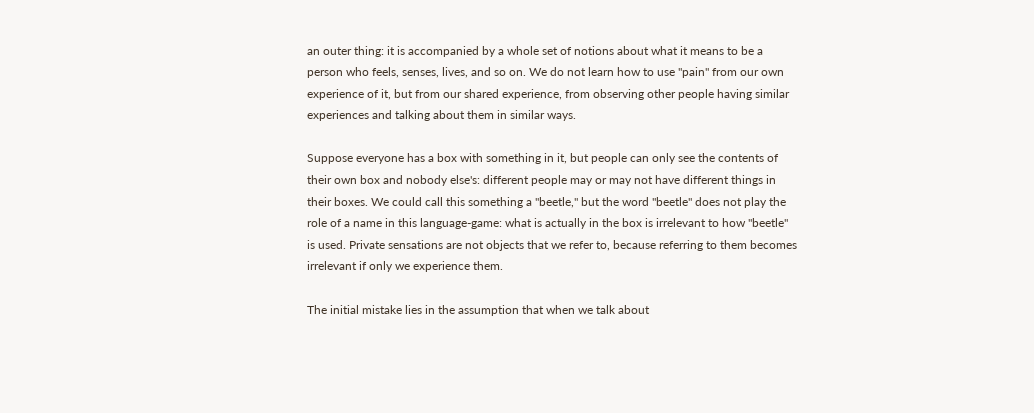an outer thing: it is accompanied by a whole set of notions about what it means to be a person who feels, senses, lives, and so on. We do not learn how to use "pain" from our own experience of it, but from our shared experience, from observing other people having similar experiences and talking about them in similar ways.

Suppose everyone has a box with something in it, but people can only see the contents of their own box and nobody else's: different people may or may not have different things in their boxes. We could call this something a "beetle," but the word "beetle" does not play the role of a name in this language-game: what is actually in the box is irrelevant to how "beetle" is used. Private sensations are not objects that we refer to, because referring to them becomes irrelevant if only we experience them.

The initial mistake lies in the assumption that when we talk about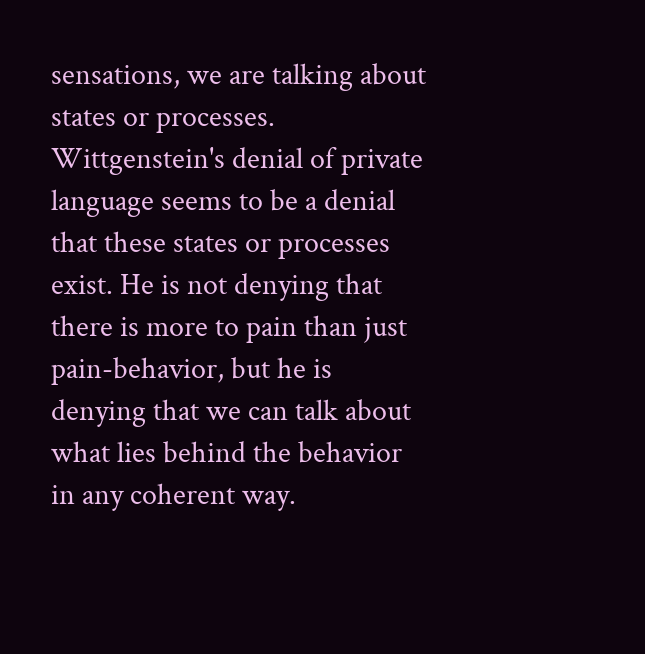sensations, we are talking about states or processes. Wittgenstein's denial of private language seems to be a denial that these states or processes exist. He is not denying that there is more to pain than just pain-behavior, but he is denying that we can talk about what lies behind the behavior in any coherent way.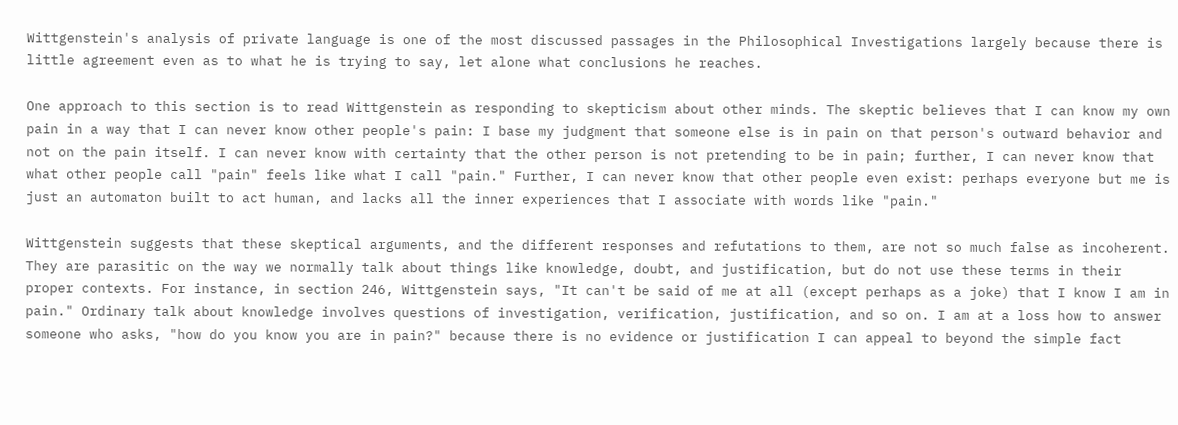Wittgenstein's analysis of private language is one of the most discussed passages in the Philosophical Investigations largely because there is little agreement even as to what he is trying to say, let alone what conclusions he reaches.

One approach to this section is to read Wittgenstein as responding to skepticism about other minds. The skeptic believes that I can know my own pain in a way that I can never know other people's pain: I base my judgment that someone else is in pain on that person's outward behavior and not on the pain itself. I can never know with certainty that the other person is not pretending to be in pain; further, I can never know that what other people call "pain" feels like what I call "pain." Further, I can never know that other people even exist: perhaps everyone but me is just an automaton built to act human, and lacks all the inner experiences that I associate with words like "pain."

Wittgenstein suggests that these skeptical arguments, and the different responses and refutations to them, are not so much false as incoherent. They are parasitic on the way we normally talk about things like knowledge, doubt, and justification, but do not use these terms in their proper contexts. For instance, in section 246, Wittgenstein says, "It can't be said of me at all (except perhaps as a joke) that I know I am in pain." Ordinary talk about knowledge involves questions of investigation, verification, justification, and so on. I am at a loss how to answer someone who asks, "how do you know you are in pain?" because there is no evidence or justification I can appeal to beyond the simple fact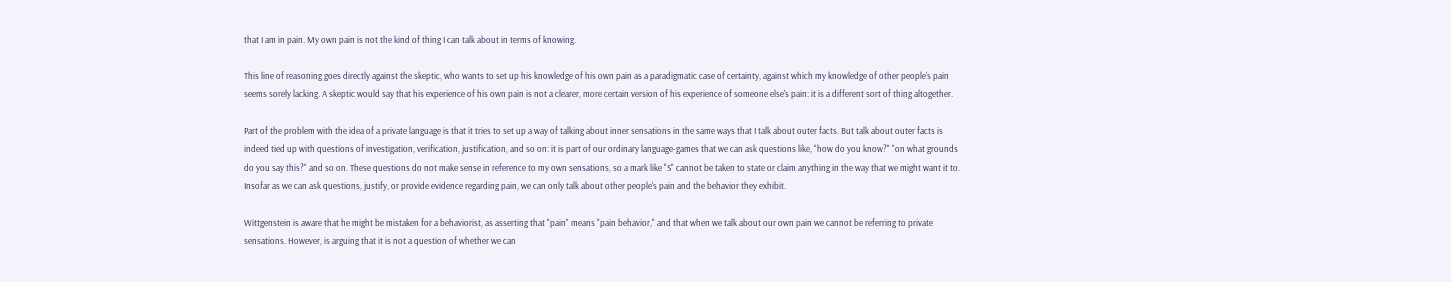that I am in pain. My own pain is not the kind of thing I can talk about in terms of knowing.

This line of reasoning goes directly against the skeptic, who wants to set up his knowledge of his own pain as a paradigmatic case of certainty, against which my knowledge of other people's pain seems sorely lacking. A skeptic would say that his experience of his own pain is not a clearer, more certain version of his experience of someone else's pain: it is a different sort of thing altogether.

Part of the problem with the idea of a private language is that it tries to set up a way of talking about inner sensations in the same ways that I talk about outer facts. But talk about outer facts is indeed tied up with questions of investigation, verification, justification, and so on: it is part of our ordinary language-games that we can ask questions like, "how do you know?" "on what grounds do you say this?" and so on. These questions do not make sense in reference to my own sensations, so a mark like "S" cannot be taken to state or claim anything in the way that we might want it to. Insofar as we can ask questions, justify, or provide evidence regarding pain, we can only talk about other people's pain and the behavior they exhibit.

Wittgenstein is aware that he might be mistaken for a behaviorist, as asserting that "pain" means "pain behavior," and that when we talk about our own pain we cannot be referring to private sensations. However, is arguing that it is not a question of whether we can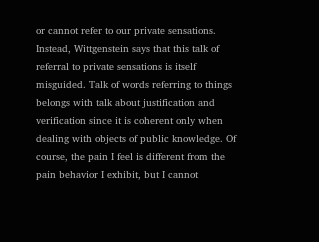or cannot refer to our private sensations. Instead, Wittgenstein says that this talk of referral to private sensations is itself misguided. Talk of words referring to things belongs with talk about justification and verification since it is coherent only when dealing with objects of public knowledge. Of course, the pain I feel is different from the pain behavior I exhibit, but I cannot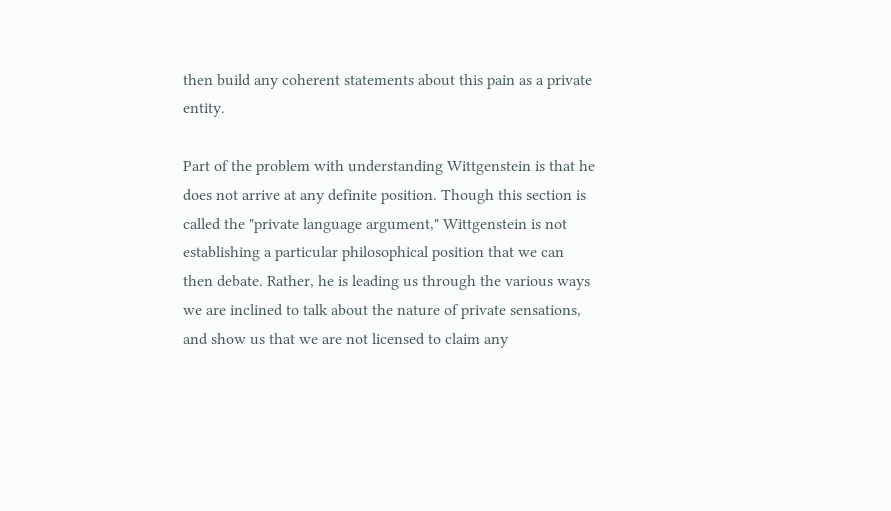then build any coherent statements about this pain as a private entity.

Part of the problem with understanding Wittgenstein is that he does not arrive at any definite position. Though this section is called the "private language argument," Wittgenstein is not establishing a particular philosophical position that we can then debate. Rather, he is leading us through the various ways we are inclined to talk about the nature of private sensations, and show us that we are not licensed to claim any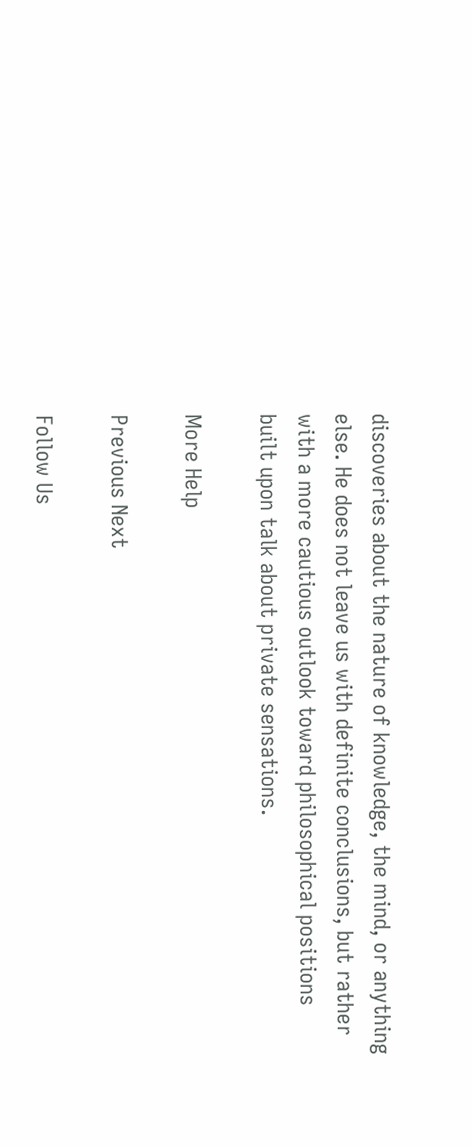discoveries about the nature of knowledge, the mind, or anything else. He does not leave us with definite conclusions, but rather with a more cautious outlook toward philosophical positions built upon talk about private sensations.

More Help

Previous Next

Follow Us